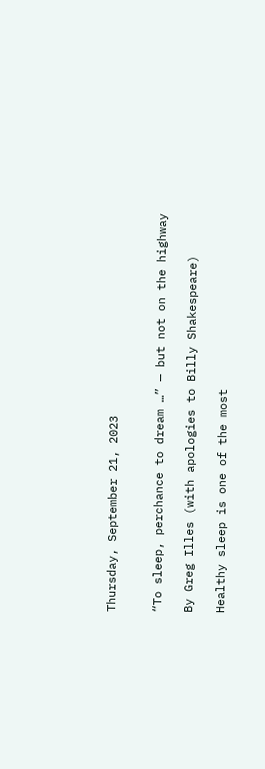Thursday, September 21, 2023


“To sleep, perchance to dream …” — but not on the highway

By Greg Illes (with apologies to Billy Shakespeare)

Healthy sleep is one of the most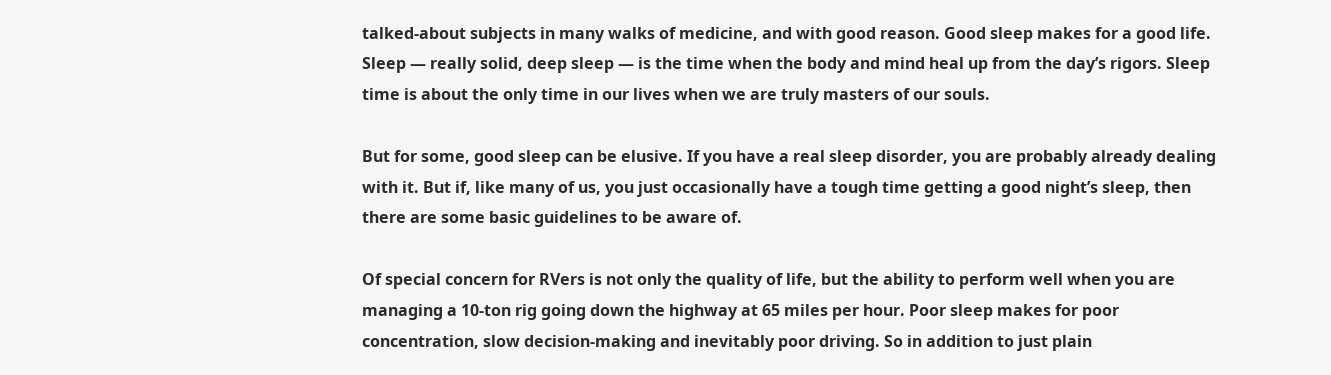talked-about subjects in many walks of medicine, and with good reason. Good sleep makes for a good life. Sleep — really solid, deep sleep — is the time when the body and mind heal up from the day’s rigors. Sleep time is about the only time in our lives when we are truly masters of our souls.

But for some, good sleep can be elusive. If you have a real sleep disorder, you are probably already dealing with it. But if, like many of us, you just occasionally have a tough time getting a good night’s sleep, then there are some basic guidelines to be aware of.

Of special concern for RVers is not only the quality of life, but the ability to perform well when you are managing a 10-ton rig going down the highway at 65 miles per hour. Poor sleep makes for poor concentration, slow decision-making and inevitably poor driving. So in addition to just plain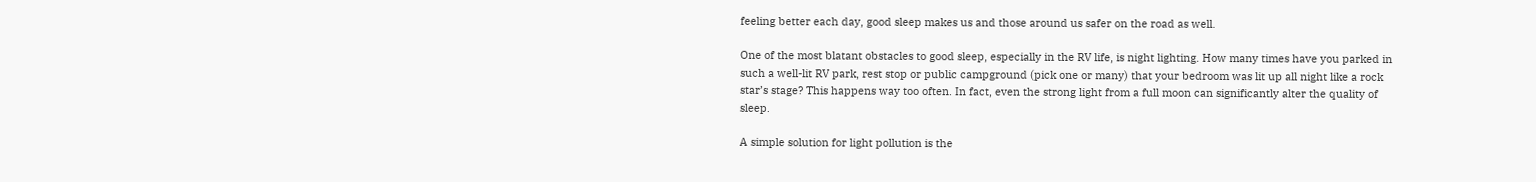feeling better each day, good sleep makes us and those around us safer on the road as well.

One of the most blatant obstacles to good sleep, especially in the RV life, is night lighting. How many times have you parked in such a well-lit RV park, rest stop or public campground (pick one or many) that your bedroom was lit up all night like a rock star’s stage? This happens way too often. In fact, even the strong light from a full moon can significantly alter the quality of sleep.

A simple solution for light pollution is the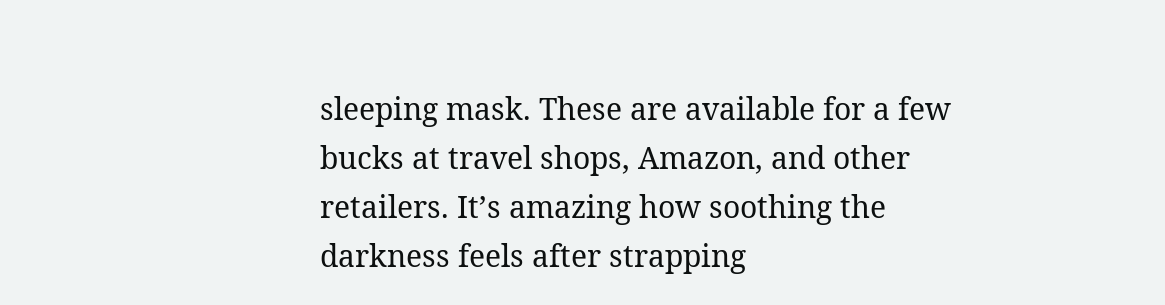sleeping mask. These are available for a few bucks at travel shops, Amazon, and other retailers. It’s amazing how soothing the darkness feels after strapping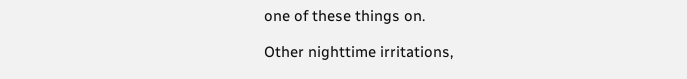one of these things on.

Other nighttime irritations,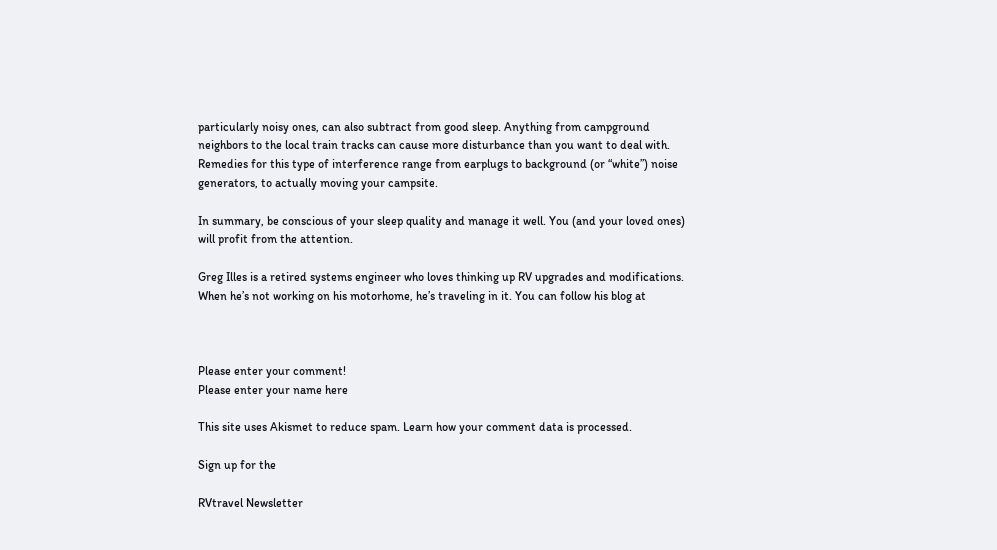particularly noisy ones, can also subtract from good sleep. Anything from campground neighbors to the local train tracks can cause more disturbance than you want to deal with. Remedies for this type of interference range from earplugs to background (or “white”) noise generators, to actually moving your campsite.

In summary, be conscious of your sleep quality and manage it well. You (and your loved ones) will profit from the attention.

Greg Illes is a retired systems engineer who loves thinking up RV upgrades and modifications. When he’s not working on his motorhome, he’s traveling in it. You can follow his blog at



Please enter your comment!
Please enter your name here

This site uses Akismet to reduce spam. Learn how your comment data is processed.

Sign up for the

RVtravel Newsletter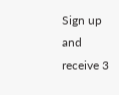Sign up and receive 3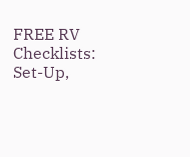FREE RV Checklists: Set-Up,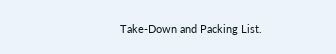Take-Down and Packing List.